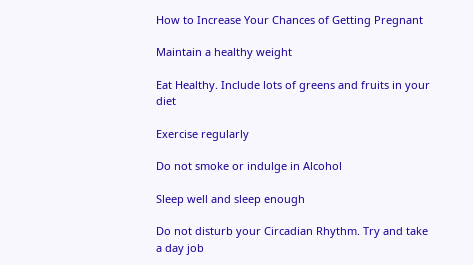How to Increase Your Chances of Getting Pregnant

Maintain a healthy weight

Eat Healthy. Include lots of greens and fruits in your diet

Exercise regularly

Do not smoke or indulge in Alcohol

Sleep well and sleep enough

Do not disturb your Circadian Rhythm. Try and take a day job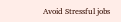Avoid Stressful jobs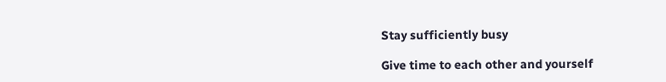Stay sufficiently busy

Give time to each other and yourself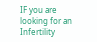IF you are looking for an Infertility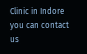Clinic in Indore you can contact us